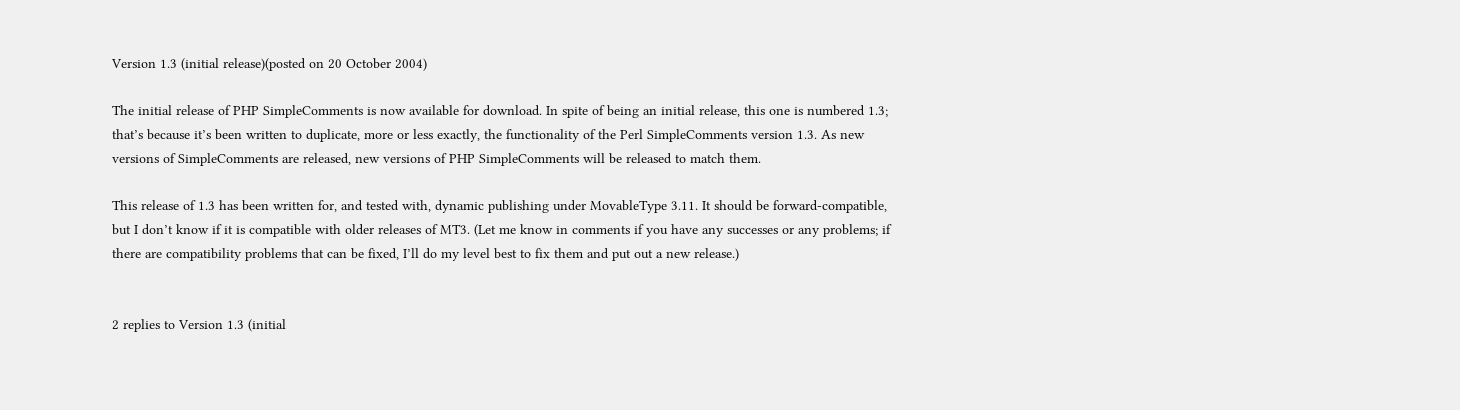Version 1.3 (initial release)(posted on 20 October 2004)

The initial release of PHP SimpleComments is now available for download. In spite of being an initial release, this one is numbered 1.3; that’s because it’s been written to duplicate, more or less exactly, the functionality of the Perl SimpleComments version 1.3. As new versions of SimpleComments are released, new versions of PHP SimpleComments will be released to match them.

This release of 1.3 has been written for, and tested with, dynamic publishing under MovableType 3.11. It should be forward-compatible, but I don’t know if it is compatible with older releases of MT3. (Let me know in comments if you have any successes or any problems; if there are compatibility problems that can be fixed, I’ll do my level best to fix them and put out a new release.)


2 replies to Version 1.3 (initial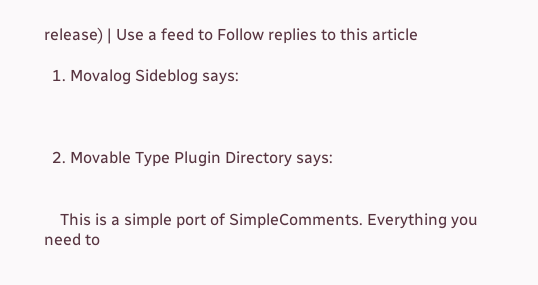release) | Use a feed to Follow replies to this article

  1. Movalog Sideblog says:



  2. Movable Type Plugin Directory says:


    This is a simple port of SimpleComments. Everything you need to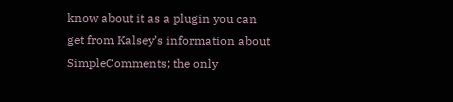know about it as a plugin you can get from Kalsey’s information about SimpleComments; the only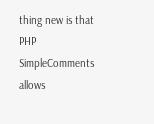thing new is that PHP SimpleComments allows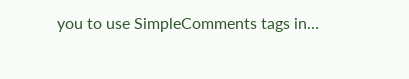you to use SimpleComments tags in…